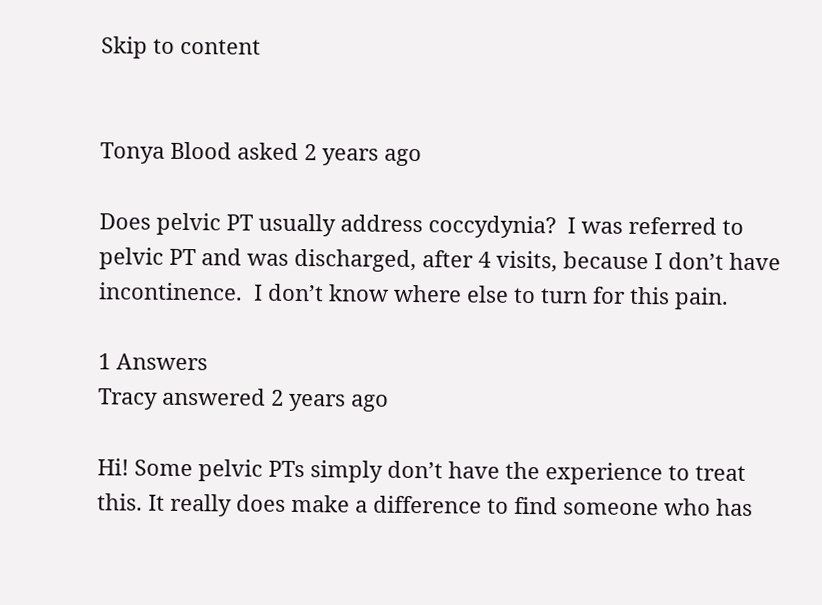Skip to content


Tonya Blood asked 2 years ago

Does pelvic PT usually address coccydynia?  I was referred to pelvic PT and was discharged, after 4 visits, because I don’t have incontinence.  I don’t know where else to turn for this pain.

1 Answers
Tracy answered 2 years ago

Hi! Some pelvic PTs simply don’t have the experience to treat this. It really does make a difference to find someone who has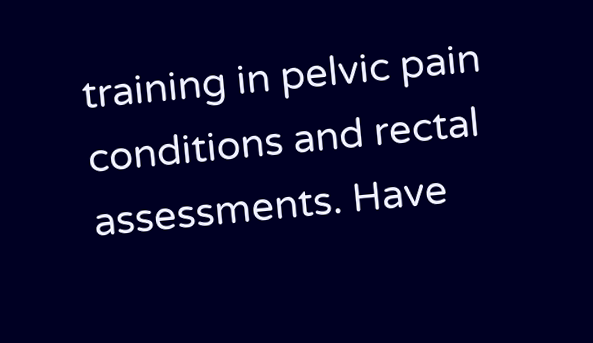training in pelvic pain conditions and rectal assessments. Have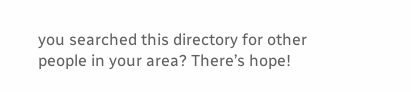you searched this directory for other people in your area? There’s hope!